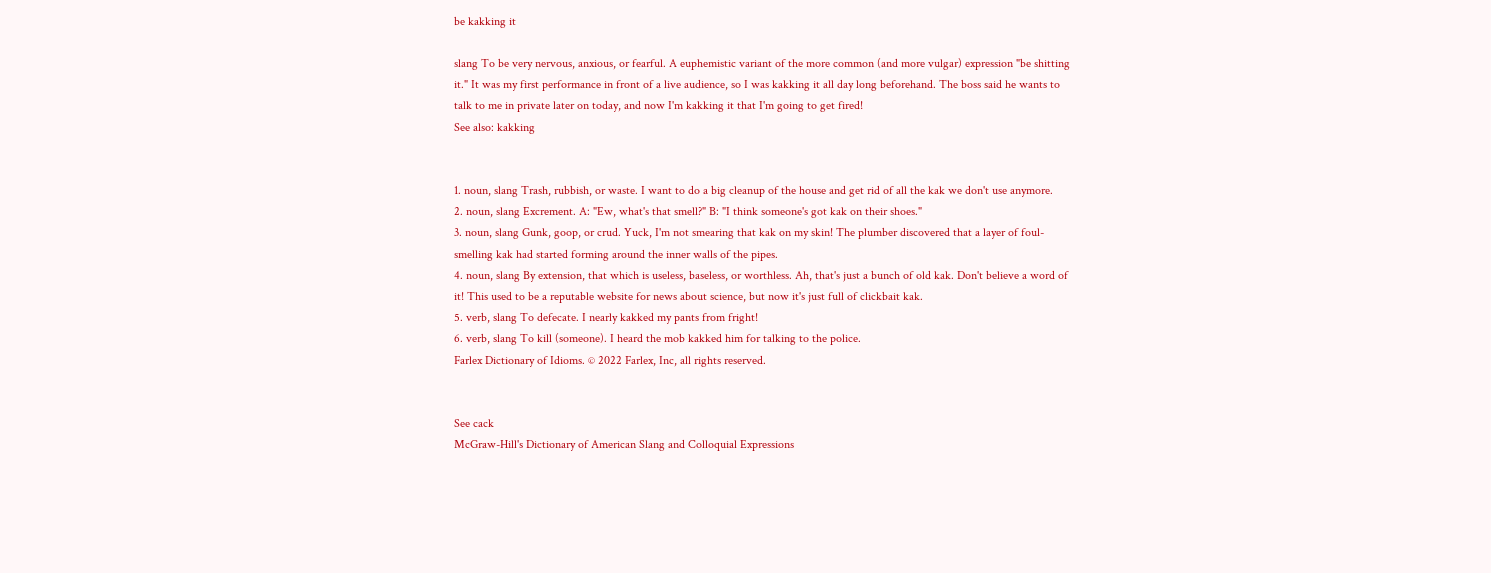be kakking it

slang To be very nervous, anxious, or fearful. A euphemistic variant of the more common (and more vulgar) expression "be shitting it." It was my first performance in front of a live audience, so I was kakking it all day long beforehand. The boss said he wants to talk to me in private later on today, and now I'm kakking it that I'm going to get fired!
See also: kakking


1. noun, slang Trash, rubbish, or waste. I want to do a big cleanup of the house and get rid of all the kak we don't use anymore.
2. noun, slang Excrement. A: "Ew, what's that smell?" B: "I think someone's got kak on their shoes."
3. noun, slang Gunk, goop, or crud. Yuck, I'm not smearing that kak on my skin! The plumber discovered that a layer of foul-smelling kak had started forming around the inner walls of the pipes.
4. noun, slang By extension, that which is useless, baseless, or worthless. Ah, that's just a bunch of old kak. Don't believe a word of it! This used to be a reputable website for news about science, but now it's just full of clickbait kak.
5. verb, slang To defecate. I nearly kakked my pants from fright!
6. verb, slang To kill (someone). I heard the mob kakked him for talking to the police.
Farlex Dictionary of Idioms. © 2022 Farlex, Inc, all rights reserved.


See cack
McGraw-Hill's Dictionary of American Slang and Colloquial Expressions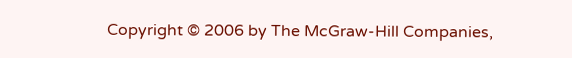Copyright © 2006 by The McGraw-Hill Companies,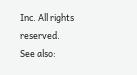Inc. All rights reserved.
See also: